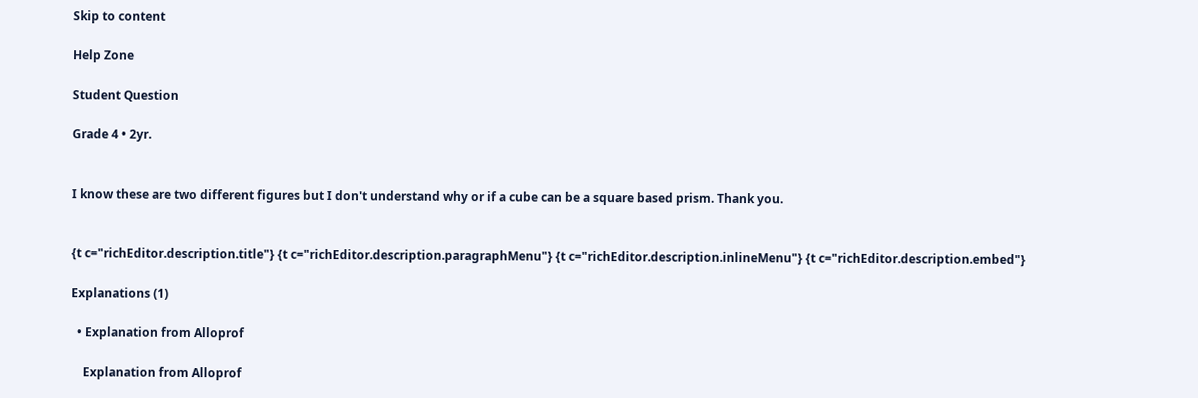Skip to content

Help Zone

Student Question

Grade 4 • 2yr.


I know these are two different figures but I don't understand why or if a cube can be a square based prism. Thank you.


{t c="richEditor.description.title"} {t c="richEditor.description.paragraphMenu"} {t c="richEditor.description.inlineMenu"} {t c="richEditor.description.embed"}

Explanations (1)

  • Explanation from Alloprof

    Explanation from Alloprof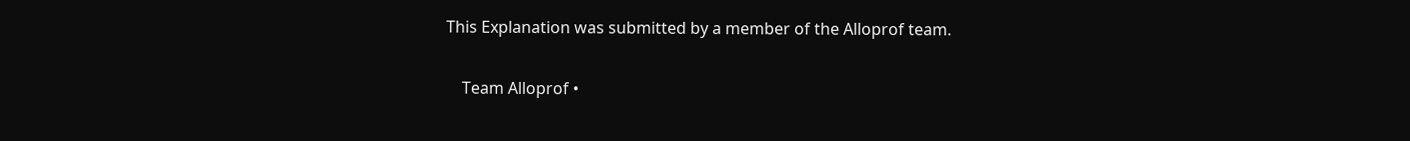This Explanation was submitted by a member of the Alloprof team.

    Team Alloprof •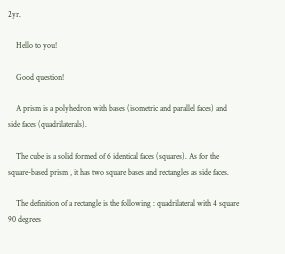2yr.

    Hello to you!

    Good question!

    A prism is a polyhedron with bases (isometric and parallel faces) and side faces (quadrilaterals).

    The cube is a solid formed of 6 identical faces (squares). As for the square-based prism , it has two square bases and rectangles as side faces.

    The definition of a rectangle is the following : quadrilateral with 4 square 90 degrees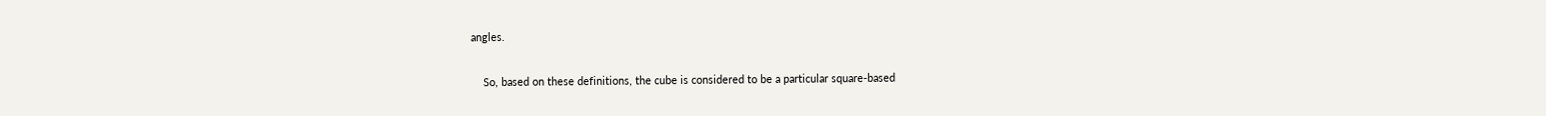angles.

    So, based on these definitions, the cube is considered to be a particular square-based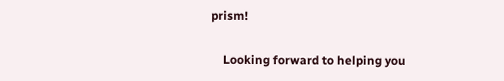prism!

    Looking forward to helping you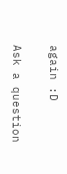again :D

Ask a question